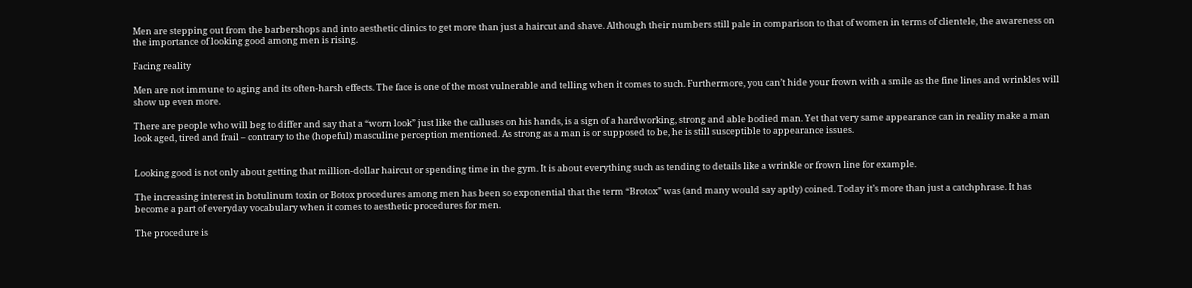Men are stepping out from the barbershops and into aesthetic clinics to get more than just a haircut and shave. Although their numbers still pale in comparison to that of women in terms of clientele, the awareness on the importance of looking good among men is rising.

Facing reality

Men are not immune to aging and its often-harsh effects. The face is one of the most vulnerable and telling when it comes to such. Furthermore, you can’t hide your frown with a smile as the fine lines and wrinkles will show up even more.

There are people who will beg to differ and say that a “worn look” just like the calluses on his hands, is a sign of a hardworking, strong and able bodied man. Yet that very same appearance can in reality make a man look aged, tired and frail – contrary to the (hopeful) masculine perception mentioned. As strong as a man is or supposed to be, he is still susceptible to appearance issues.


Looking good is not only about getting that million-dollar haircut or spending time in the gym. It is about everything such as tending to details like a wrinkle or frown line for example.

The increasing interest in botulinum toxin or Botox procedures among men has been so exponential that the term “Brotox” was (and many would say aptly) coined. Today it’s more than just a catchphrase. It has become a part of everyday vocabulary when it comes to aesthetic procedures for men.

The procedure is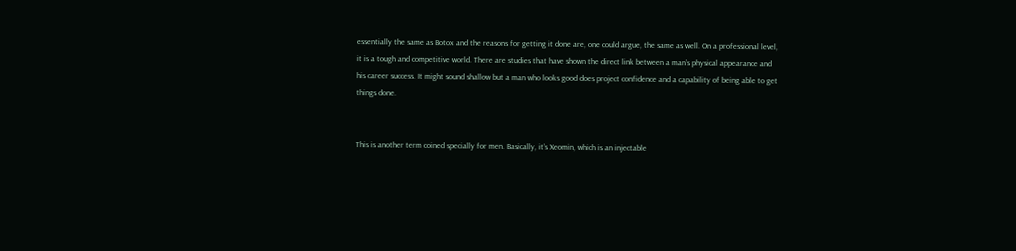essentially the same as Botox and the reasons for getting it done are, one could argue, the same as well. On a professional level, it is a tough and competitive world. There are studies that have shown the direct link between a man’s physical appearance and his career success. It might sound shallow but a man who looks good does project confidence and a capability of being able to get things done.


This is another term coined specially for men. Basically, it’s Xeomin, which is an injectable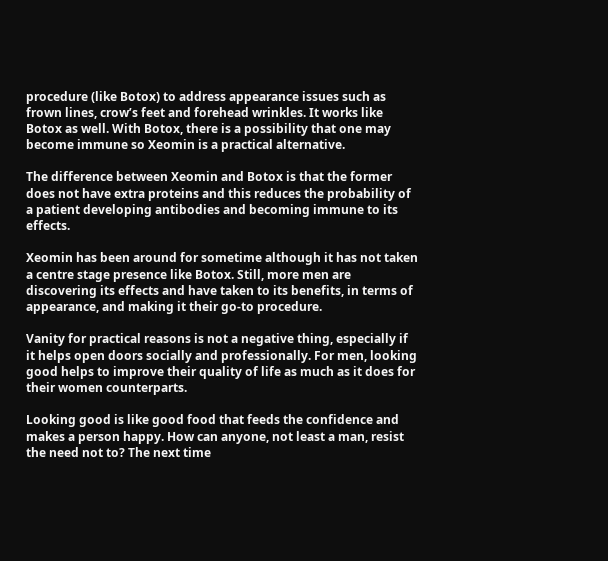procedure (like Botox) to address appearance issues such as frown lines, crow’s feet and forehead wrinkles. It works like Botox as well. With Botox, there is a possibility that one may become immune so Xeomin is a practical alternative.

The difference between Xeomin and Botox is that the former does not have extra proteins and this reduces the probability of a patient developing antibodies and becoming immune to its effects.

Xeomin has been around for sometime although it has not taken a centre stage presence like Botox. Still, more men are discovering its effects and have taken to its benefits, in terms of appearance, and making it their go-to procedure.

Vanity for practical reasons is not a negative thing, especially if it helps open doors socially and professionally. For men, looking good helps to improve their quality of life as much as it does for their women counterparts.

Looking good is like good food that feeds the confidence and makes a person happy. How can anyone, not least a man, resist the need not to? The next time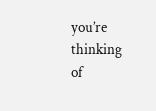you’re thinking of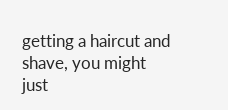getting a haircut and shave, you might just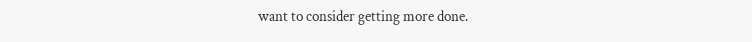want to consider getting more done.